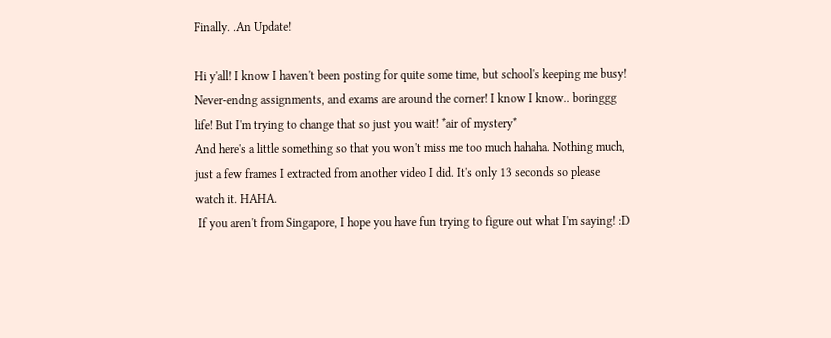Finally. .An Update!

Hi y'all! I know I haven't been posting for quite some time, but school's keeping me busy! Never-endng assignments, and exams are around the corner! I know I know.. boringgg life! But I'm trying to change that so just you wait! *air of mystery*
And here's a little something so that you won't miss me too much hahaha. Nothing much, just a few frames I extracted from another video I did. It's only 13 seconds so please watch it. HAHA.
 If you aren't from Singapore, I hope you have fun trying to figure out what I'm saying! :D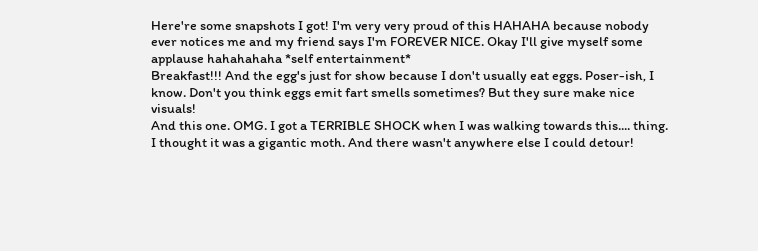Here're some snapshots I got! I'm very very proud of this HAHAHA because nobody ever notices me and my friend says I'm FOREVER NICE. Okay I'll give myself some applause hahahahaha *self entertainment*
Breakfast!!! And the egg's just for show because I don't usually eat eggs. Poser-ish, I know. Don't you think eggs emit fart smells sometimes? But they sure make nice visuals!
And this one. OMG. I got a TERRIBLE SHOCK when I was walking towards this.... thing. I thought it was a gigantic moth. And there wasn't anywhere else I could detour!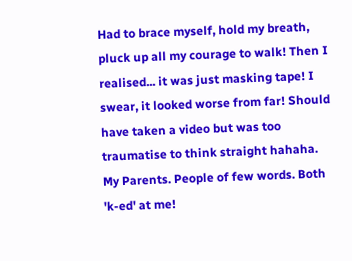Had to brace myself, hold my breath, pluck up all my courage to walk! Then I realised... it was just masking tape! I swear, it looked worse from far! Should have taken a video but was too traumatise to think straight hahaha.
My Parents. People of few words. Both 'k-ed' at me!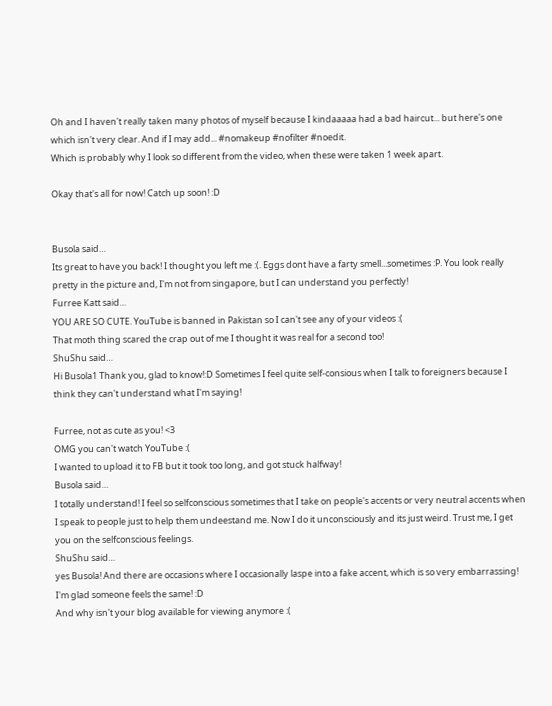Oh and I haven't really taken many photos of myself because I kindaaaaa had a bad haircut... but here's one which isn't very clear. And if I may add... #nomakeup #nofilter #noedit.
Which is probably why I look so different from the video, when these were taken 1 week apart.

Okay that's all for now! Catch up soon! :D


Busola said…
Its great to have you back! I thought you left me :(. Eggs dont have a farty smell...sometimes :P. You look really pretty in the picture and, I'm not from singapore, but I can understand you perfectly!
Furree Katt said…
YOU ARE SO CUTE. YouTube is banned in Pakistan so I can't see any of your videos :(
That moth thing scared the crap out of me I thought it was real for a second too!
ShuShu said…
Hi Busola1 Thank you, glad to know!:D Sometimes I feel quite self-consious when I talk to foreigners because I think they can't understand what I'm saying!

Furree, not as cute as you! <3
OMG you can't watch YouTube :(
I wanted to upload it to FB but it took too long, and got stuck halfway!
Busola said…
I totally understand! I feel so selfconscious sometimes that I take on people's accents or very neutral accents when I speak to people just to help them undeestand me. Now I do it unconsciously and its just weird. Trust me, I get you on the selfconscious feelings.
ShuShu said…
yes Busola! And there are occasions where I occasionally laspe into a fake accent, which is so very embarrassing! I'm glad someone feels the same! :D
And why isn't your blog available for viewing anymore :(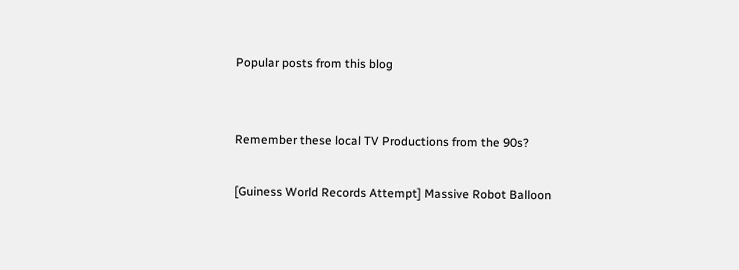Popular posts from this blog


Remember these local TV Productions from the 90s?

[Guiness World Records Attempt] Massive Robot Balloon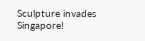Sculpture invades Singapore!